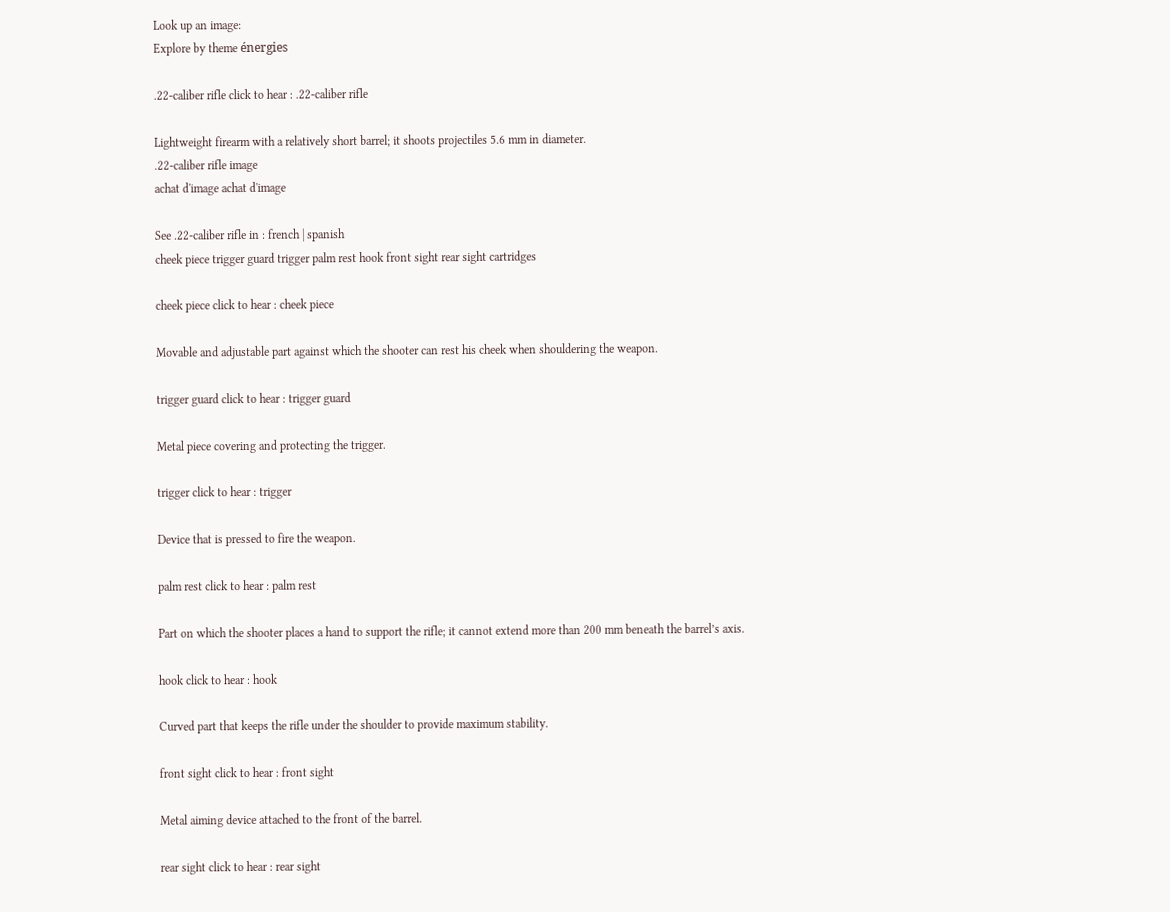Look up an image:
Explore by theme énergies

.22-caliber rifle click to hear : .22-caliber rifle

Lightweight firearm with a relatively short barrel; it shoots projectiles 5.6 mm in diameter.
.22-caliber rifle image
achat d'image achat d'image

See .22-caliber rifle in : french | spanish
cheek piece trigger guard trigger palm rest hook front sight rear sight cartridges

cheek piece click to hear : cheek piece

Movable and adjustable part against which the shooter can rest his cheek when shouldering the weapon.

trigger guard click to hear : trigger guard

Metal piece covering and protecting the trigger.

trigger click to hear : trigger

Device that is pressed to fire the weapon.

palm rest click to hear : palm rest

Part on which the shooter places a hand to support the rifle; it cannot extend more than 200 mm beneath the barrel’s axis.

hook click to hear : hook

Curved part that keeps the rifle under the shoulder to provide maximum stability.

front sight click to hear : front sight

Metal aiming device attached to the front of the barrel.

rear sight click to hear : rear sight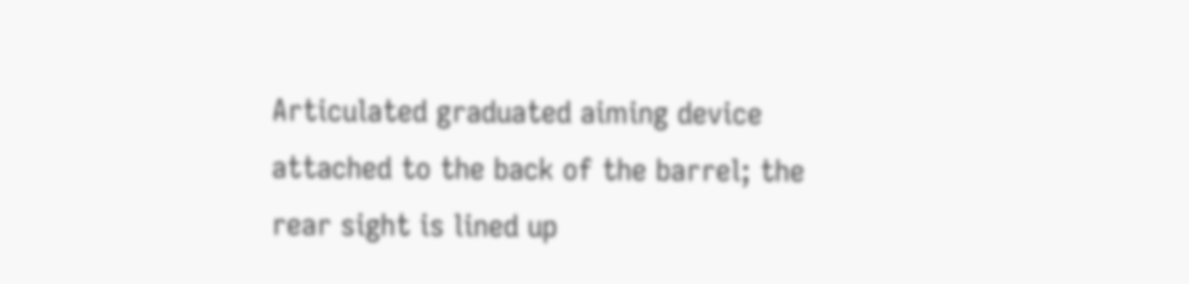Articulated graduated aiming device attached to the back of the barrel; the rear sight is lined up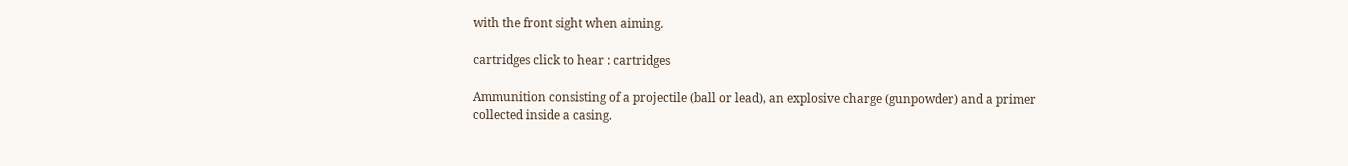with the front sight when aiming.

cartridges click to hear : cartridges

Ammunition consisting of a projectile (ball or lead), an explosive charge (gunpowder) and a primer collected inside a casing.